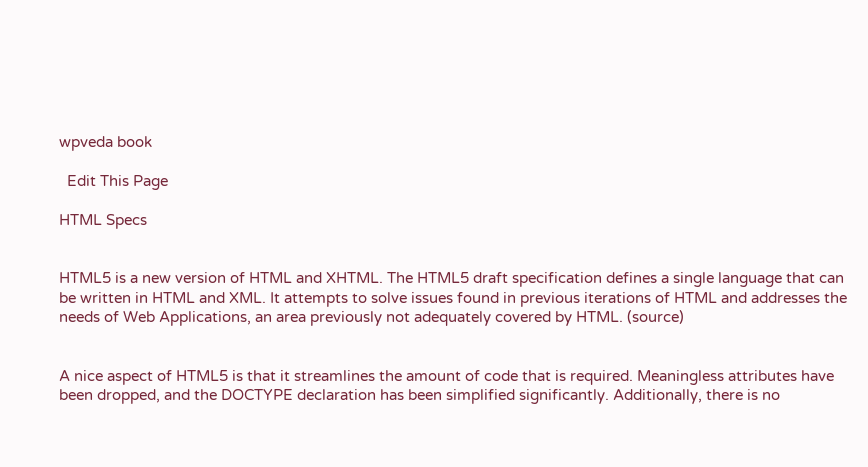wpveda book

  Edit This Page

HTML Specs


HTML5 is a new version of HTML and XHTML. The HTML5 draft specification defines a single language that can be written in HTML and XML. It attempts to solve issues found in previous iterations of HTML and addresses the needs of Web Applications, an area previously not adequately covered by HTML. (source)


A nice aspect of HTML5 is that it streamlines the amount of code that is required. Meaningless attributes have been dropped, and the DOCTYPE declaration has been simplified significantly. Additionally, there is no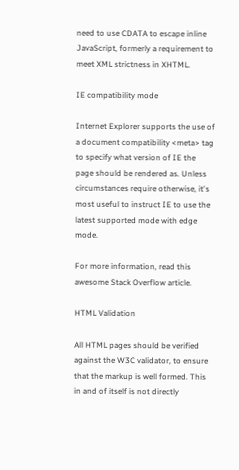need to use CDATA to escape inline JavaScript, formerly a requirement to meet XML strictness in XHTML.

IE compatibility mode

Internet Explorer supports the use of a document compatibility <meta> tag to specify what version of IE the page should be rendered as. Unless circumstances require otherwise, it's most useful to instruct IE to use the latest supported mode with edge mode.

For more information, read this awesome Stack Overflow article.

HTML Validation

All HTML pages should be verified against the W3C validator, to ensure that the markup is well formed. This in and of itself is not directly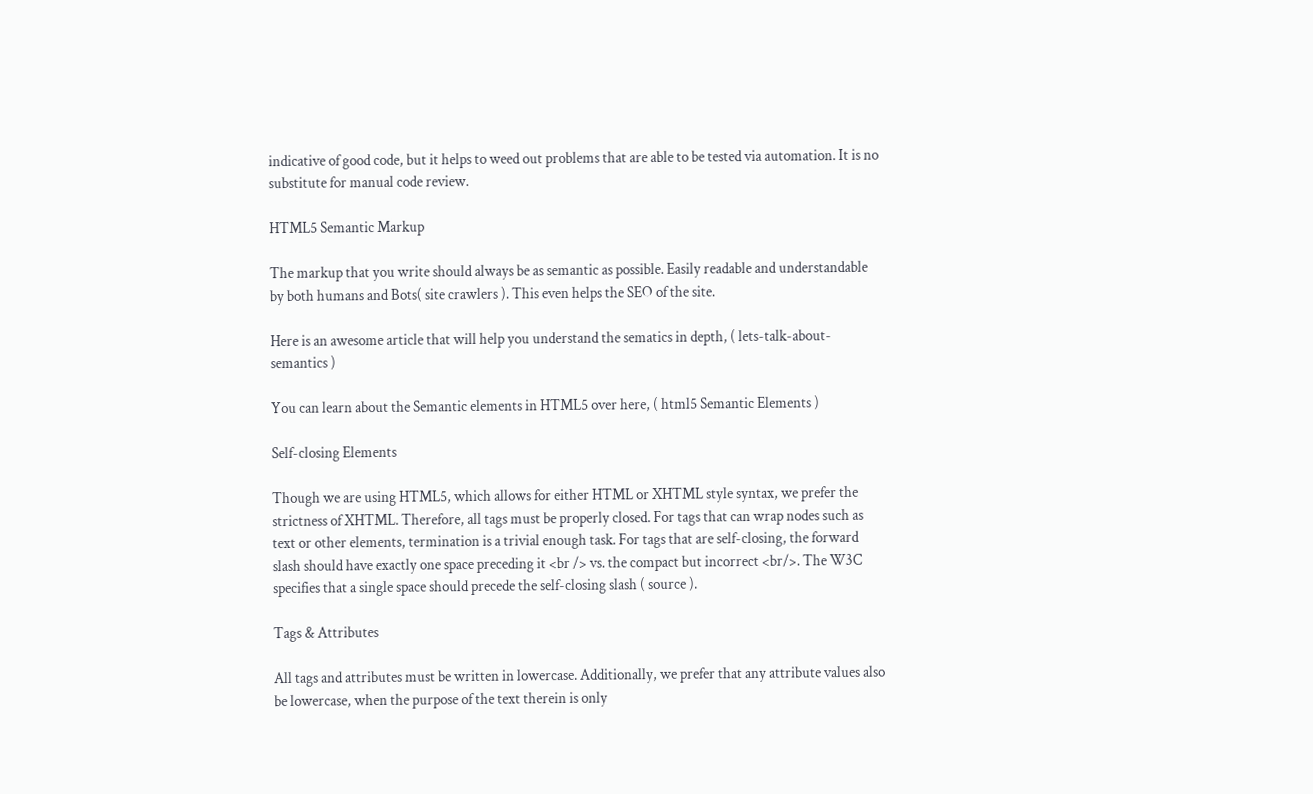indicative of good code, but it helps to weed out problems that are able to be tested via automation. It is no substitute for manual code review.

HTML5 Semantic Markup

The markup that you write should always be as semantic as possible. Easily readable and understandable by both humans and Bots( site crawlers ). This even helps the SEO of the site.

Here is an awesome article that will help you understand the sematics in depth, ( lets-talk-about-semantics )

You can learn about the Semantic elements in HTML5 over here, ( html5 Semantic Elements )

Self-closing Elements

Though we are using HTML5, which allows for either HTML or XHTML style syntax, we prefer the strictness of XHTML. Therefore, all tags must be properly closed. For tags that can wrap nodes such as text or other elements, termination is a trivial enough task. For tags that are self-closing, the forward slash should have exactly one space preceding it <br /> vs. the compact but incorrect <br/>. The W3C specifies that a single space should precede the self-closing slash ( source ).

Tags & Attributes

All tags and attributes must be written in lowercase. Additionally, we prefer that any attribute values also be lowercase, when the purpose of the text therein is only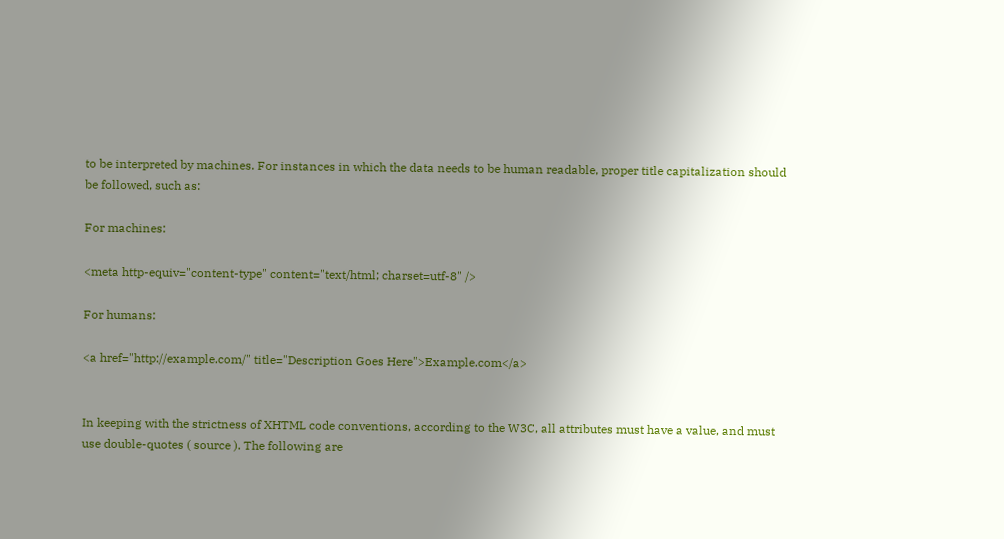to be interpreted by machines. For instances in which the data needs to be human readable, proper title capitalization should be followed, such as:

For machines:

<meta http-equiv="content-type" content="text/html; charset=utf-8" />

For humans:

<a href="http://example.com/" title="Description Goes Here">Example.com</a>


In keeping with the strictness of XHTML code conventions, according to the W3C, all attributes must have a value, and must use double-quotes ( source ). The following are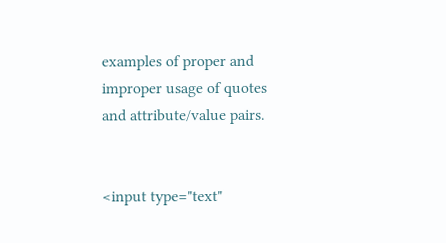examples of proper and improper usage of quotes and attribute/value pairs.


<input type="text"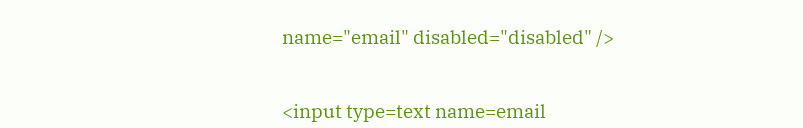name="email" disabled="disabled" />


<input type=text name=email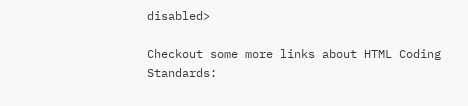disabled>

Checkout some more links about HTML Coding Standards: